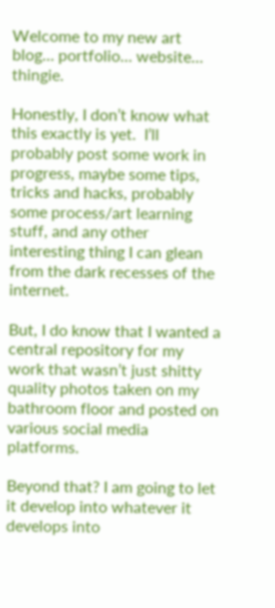Welcome to my new art blog… portfolio… website… thingie.

Honestly, I don’t know what this exactly is yet.  I’ll probably post some work in progress, maybe some tips, tricks and hacks, probably some process/art learning stuff, and any other interesting thing I can glean from the dark recesses of the internet.

But, I do know that I wanted a central repository for my work that wasn’t just shitty quality photos taken on my bathroom floor and posted on various social media platforms.

Beyond that? I am going to let it develop into whatever it develops into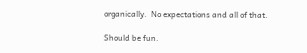organically.  No expectations and all of that.

Should be fun.